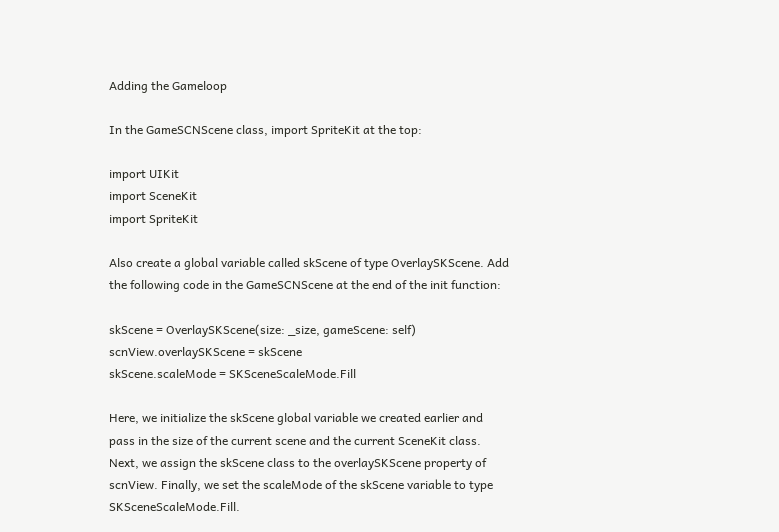Adding the Gameloop

In the GameSCNScene class, import SpriteKit at the top:

import UIKit
import SceneKit
import SpriteKit

Also create a global variable called skScene of type OverlaySKScene. Add the following code in the GameSCNScene at the end of the init function:

skScene = OverlaySKScene(size: _size, gameScene: self)
scnView.overlaySKScene = skScene
skScene.scaleMode = SKSceneScaleMode.Fill

Here, we initialize the skScene global variable we created earlier and pass in the size of the current scene and the current SceneKit class. Next, we assign the skScene class to the overlaySKScene property of scnView. Finally, we set the scaleMode of the skScene variable to type SKSceneScaleMode.Fill.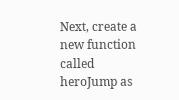Next, create a new function called heroJump as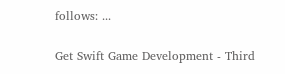follows: ...

Get Swift Game Development - Third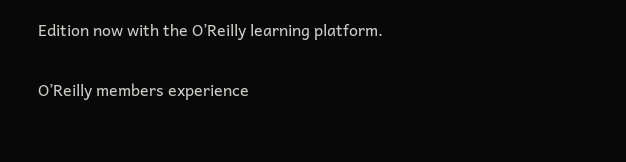Edition now with the O’Reilly learning platform.

O’Reilly members experience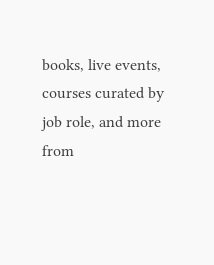books, live events, courses curated by job role, and more from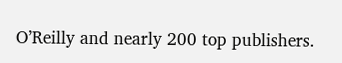O’Reilly and nearly 200 top publishers.